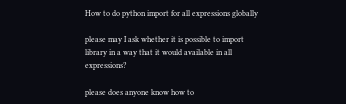How to do python import for all expressions globally

please may I ask whether it is possible to import library in a way that it would available in all expressions?

please does anyone know how to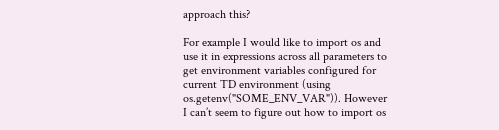approach this?

For example I would like to import os and use it in expressions across all parameters to get environment variables configured for current TD environment (using os.getenv("SOME_ENV_VAR")). However I can’t seem to figure out how to import os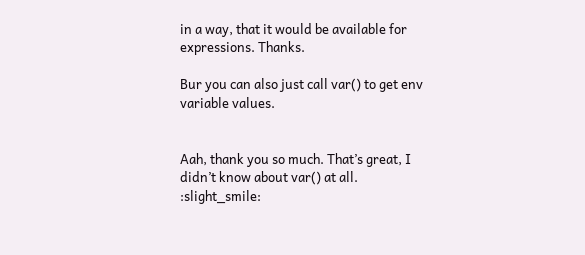in a way, that it would be available for expressions. Thanks.

Bur you can also just call var() to get env variable values.


Aah, thank you so much. That’s great, I didn’t know about var() at all. :slight_smile: